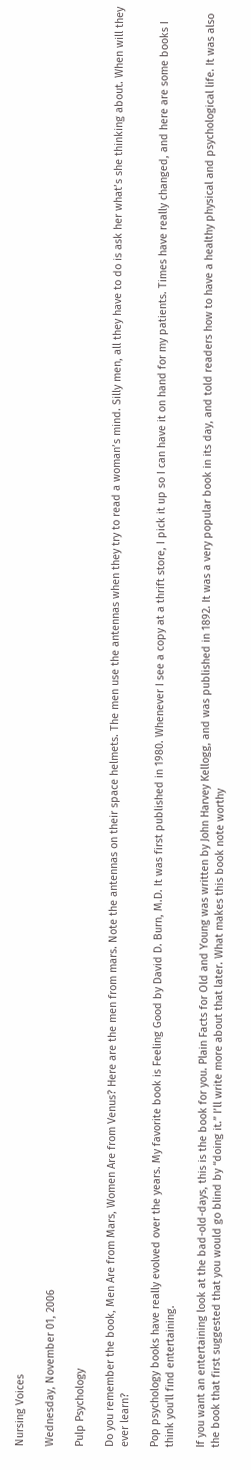Nursing Voices

Wednesday, November 01, 2006

Pulp Psychology

Do you remember the book, Men Are from Mars, Women Are from Venus? Here are the men from mars. Note the antennas on their space helmets. The men use the antennas when they try to read a woman’s mind. Silly men, all they have to do is ask her what’s she thinking about. When will they ever learn?

Pop psychology books have really evolved over the years. My favorite book is Feeling Good by David D. Burn, M.D. It was first published in 1980. Whenever I see a copy at a thrift store, I pick it up so I can have it on hand for my patients. Times have really changed, and here are some books I think you'll find entertaining.

If you want an entertaining look at the bad-old-days, this is the book for you. Plain Facts for Old and Young was written by John Harvey Kellogg, and was published in 1892. It was a very popular book in its day, and told readers how to have a healthy physical and psychological life. It was also the book that first suggested that you would go blind by “doing it.” I’ll write more about that later. What makes this book note worthy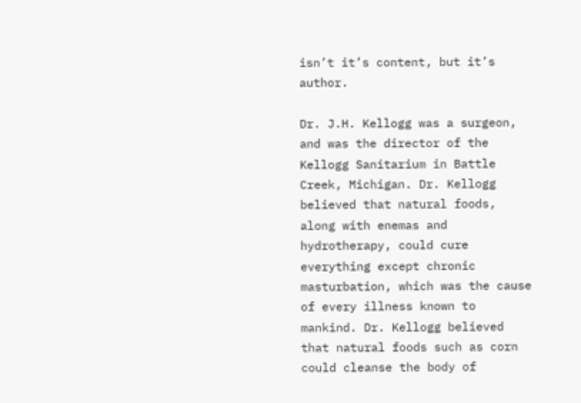isn’t it’s content, but it’s author.

Dr. J.H. Kellogg was a surgeon, and was the director of the Kellogg Sanitarium in Battle Creek, Michigan. Dr. Kellogg believed that natural foods, along with enemas and hydrotherapy, could cure everything except chronic masturbation, which was the cause of every illness known to mankind. Dr. Kellogg believed that natural foods such as corn could cleanse the body of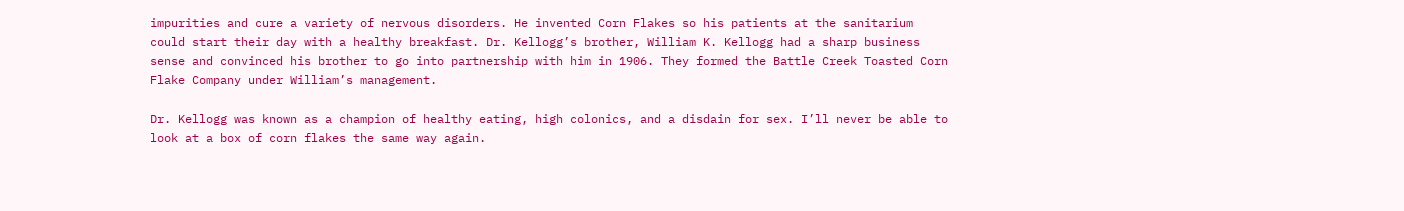impurities and cure a variety of nervous disorders. He invented Corn Flakes so his patients at the sanitarium could start their day with a healthy breakfast. Dr. Kellogg’s brother, William K. Kellogg had a sharp business sense and convinced his brother to go into partnership with him in 1906. They formed the Battle Creek Toasted Corn Flake Company under William’s management.

Dr. Kellogg was known as a champion of healthy eating, high colonics, and a disdain for sex. I’ll never be able to look at a box of corn flakes the same way again.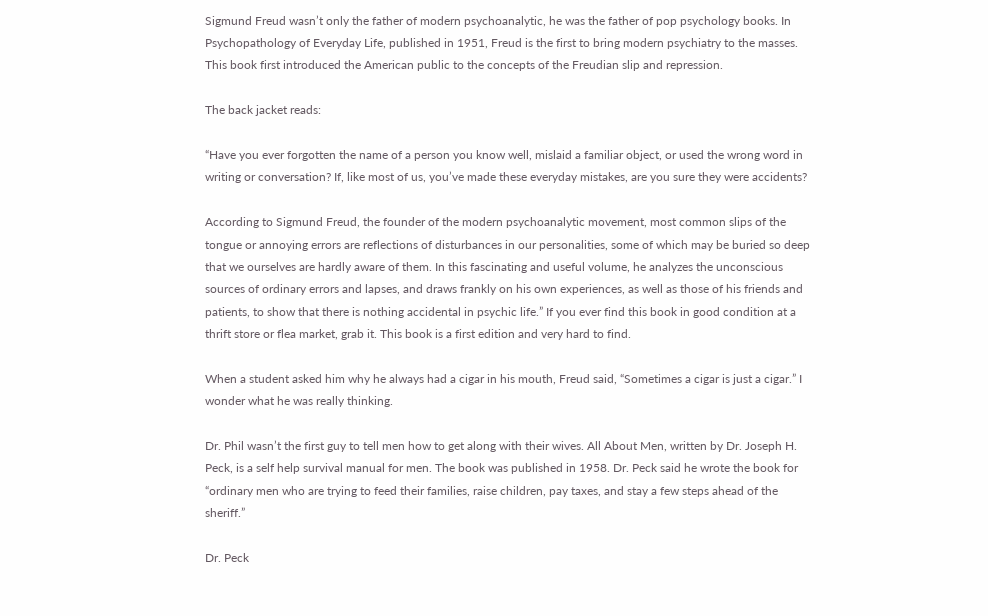Sigmund Freud wasn’t only the father of modern psychoanalytic, he was the father of pop psychology books. In Psychopathology of Everyday Life, published in 1951, Freud is the first to bring modern psychiatry to the masses. This book first introduced the American public to the concepts of the Freudian slip and repression.

The back jacket reads:

“Have you ever forgotten the name of a person you know well, mislaid a familiar object, or used the wrong word in writing or conversation? If, like most of us, you’ve made these everyday mistakes, are you sure they were accidents?

According to Sigmund Freud, the founder of the modern psychoanalytic movement, most common slips of the tongue or annoying errors are reflections of disturbances in our personalities, some of which may be buried so deep that we ourselves are hardly aware of them. In this fascinating and useful volume, he analyzes the unconscious sources of ordinary errors and lapses, and draws frankly on his own experiences, as well as those of his friends and patients, to show that there is nothing accidental in psychic life.” If you ever find this book in good condition at a thrift store or flea market, grab it. This book is a first edition and very hard to find.

When a student asked him why he always had a cigar in his mouth, Freud said, “Sometimes a cigar is just a cigar.” I wonder what he was really thinking.

Dr. Phil wasn’t the first guy to tell men how to get along with their wives. All About Men, written by Dr. Joseph H. Peck, is a self help survival manual for men. The book was published in 1958. Dr. Peck said he wrote the book for “ordinary men who are trying to feed their families, raise children, pay taxes, and stay a few steps ahead of the sheriff.”

Dr. Peck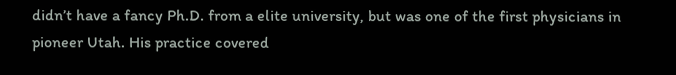didn’t have a fancy Ph.D. from a elite university, but was one of the first physicians in pioneer Utah. His practice covered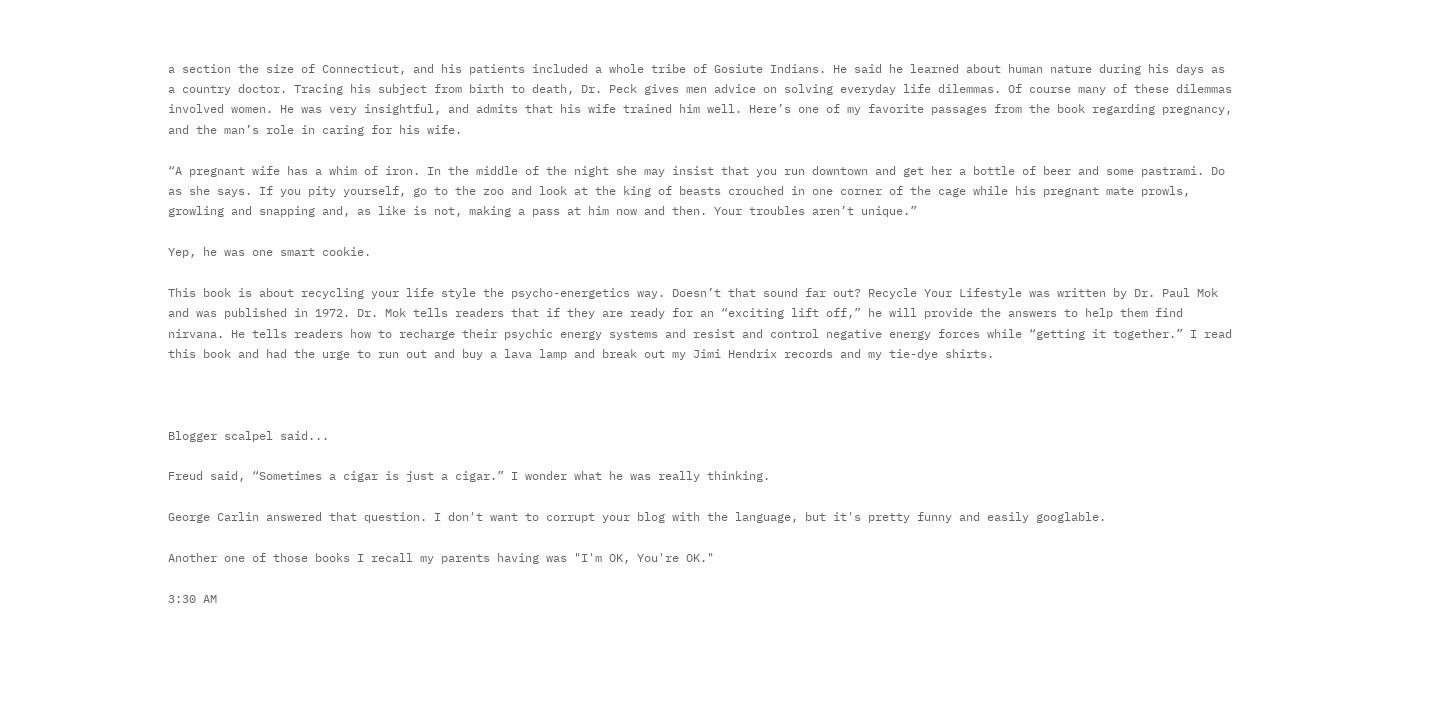a section the size of Connecticut, and his patients included a whole tribe of Gosiute Indians. He said he learned about human nature during his days as a country doctor. Tracing his subject from birth to death, Dr. Peck gives men advice on solving everyday life dilemmas. Of course many of these dilemmas involved women. He was very insightful, and admits that his wife trained him well. Here’s one of my favorite passages from the book regarding pregnancy, and the man’s role in caring for his wife.

“A pregnant wife has a whim of iron. In the middle of the night she may insist that you run downtown and get her a bottle of beer and some pastrami. Do as she says. If you pity yourself, go to the zoo and look at the king of beasts crouched in one corner of the cage while his pregnant mate prowls, growling and snapping and, as like is not, making a pass at him now and then. Your troubles aren’t unique.”

Yep, he was one smart cookie.

This book is about recycling your life style the psycho-energetics way. Doesn’t that sound far out? Recycle Your Lifestyle was written by Dr. Paul Mok and was published in 1972. Dr. Mok tells readers that if they are ready for an “exciting lift off,” he will provide the answers to help them find nirvana. He tells readers how to recharge their psychic energy systems and resist and control negative energy forces while “getting it together.” I read this book and had the urge to run out and buy a lava lamp and break out my Jimi Hendrix records and my tie-dye shirts.



Blogger scalpel said...

Freud said, “Sometimes a cigar is just a cigar.” I wonder what he was really thinking.

George Carlin answered that question. I don't want to corrupt your blog with the language, but it's pretty funny and easily googlable.

Another one of those books I recall my parents having was "I'm OK, You're OK."

3:30 AM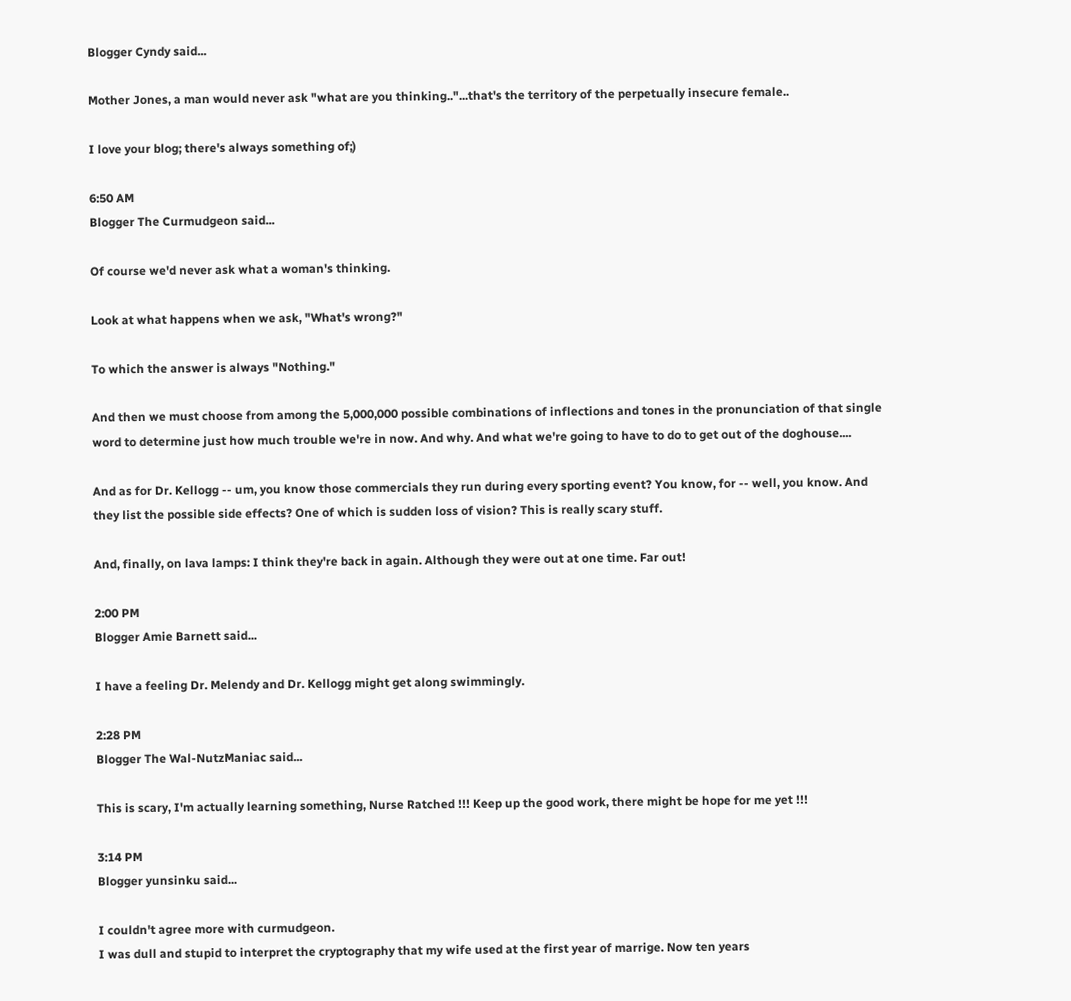Blogger Cyndy said...

Mother Jones, a man would never ask "what are you thinking.."...that's the territory of the perpetually insecure female..

I love your blog; there's always something of;)

6:50 AM
Blogger The Curmudgeon said...

Of course we'd never ask what a woman's thinking.

Look at what happens when we ask, "What's wrong?"

To which the answer is always "Nothing."

And then we must choose from among the 5,000,000 possible combinations of inflections and tones in the pronunciation of that single word to determine just how much trouble we're in now. And why. And what we're going to have to do to get out of the doghouse....

And as for Dr. Kellogg -- um, you know those commercials they run during every sporting event? You know, for -- well, you know. And they list the possible side effects? One of which is sudden loss of vision? This is really scary stuff.

And, finally, on lava lamps: I think they're back in again. Although they were out at one time. Far out!

2:00 PM
Blogger Amie Barnett said...

I have a feeling Dr. Melendy and Dr. Kellogg might get along swimmingly.

2:28 PM
Blogger The Wal-NutzManiac said...

This is scary, I'm actually learning something, Nurse Ratched !!! Keep up the good work, there might be hope for me yet !!!

3:14 PM
Blogger yunsinku said...

I couldn't agree more with curmudgeon.
I was dull and stupid to interpret the cryptography that my wife used at the first year of marrige. Now ten years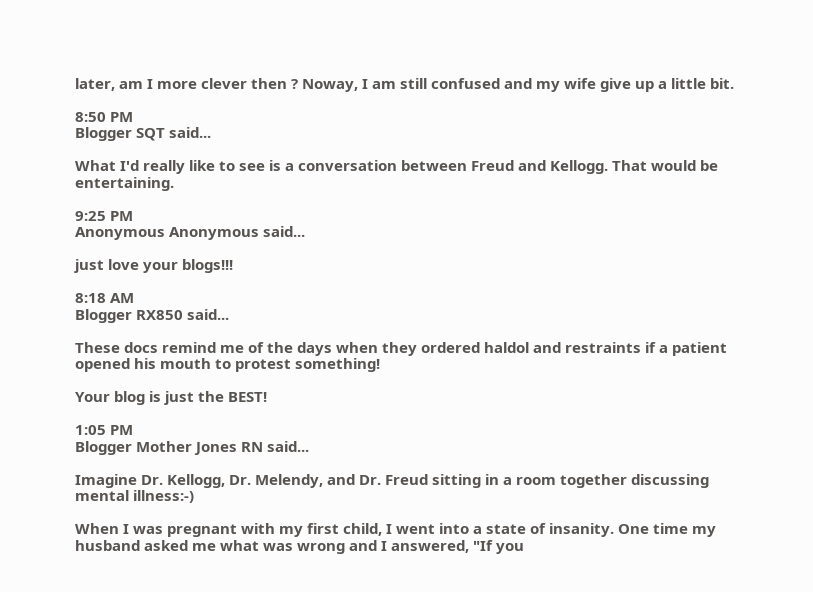later, am I more clever then ? Noway, I am still confused and my wife give up a little bit.

8:50 PM
Blogger SQT said...

What I'd really like to see is a conversation between Freud and Kellogg. That would be entertaining.

9:25 PM
Anonymous Anonymous said...

just love your blogs!!!

8:18 AM
Blogger RX850 said...

These docs remind me of the days when they ordered haldol and restraints if a patient opened his mouth to protest something!

Your blog is just the BEST!

1:05 PM
Blogger Mother Jones RN said...

Imagine Dr. Kellogg, Dr. Melendy, and Dr. Freud sitting in a room together discussing mental illness:-)

When I was pregnant with my first child, I went into a state of insanity. One time my husband asked me what was wrong and I answered, "If you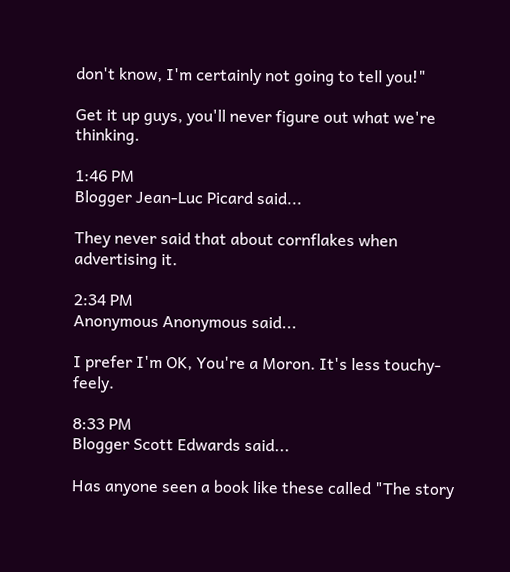don't know, I'm certainly not going to tell you!"

Get it up guys, you'll never figure out what we're thinking.

1:46 PM
Blogger Jean-Luc Picard said...

They never said that about cornflakes when advertising it.

2:34 PM
Anonymous Anonymous said...

I prefer I'm OK, You're a Moron. It's less touchy-feely.

8:33 PM
Blogger Scott Edwards said...

Has anyone seen a book like these called "The story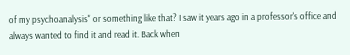of my psychoanalysis" or something like that? I saw it years ago in a professor's office and always wanted to find it and read it. Back when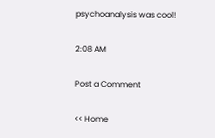psychoanalysis was cool!

2:08 AM

Post a Comment

<< Home